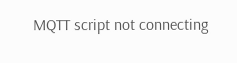MQTT script not connecting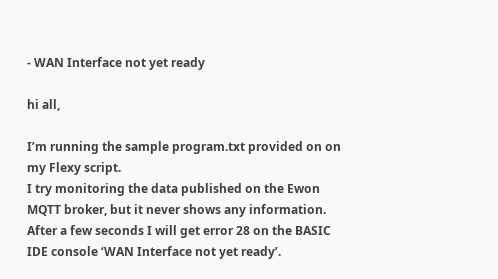- WAN Interface not yet ready

hi all,

I’m running the sample program.txt provided on on my Flexy script.
I try monitoring the data published on the Ewon MQTT broker, but it never shows any information. After a few seconds I will get error 28 on the BASIC IDE console ‘WAN Interface not yet ready’.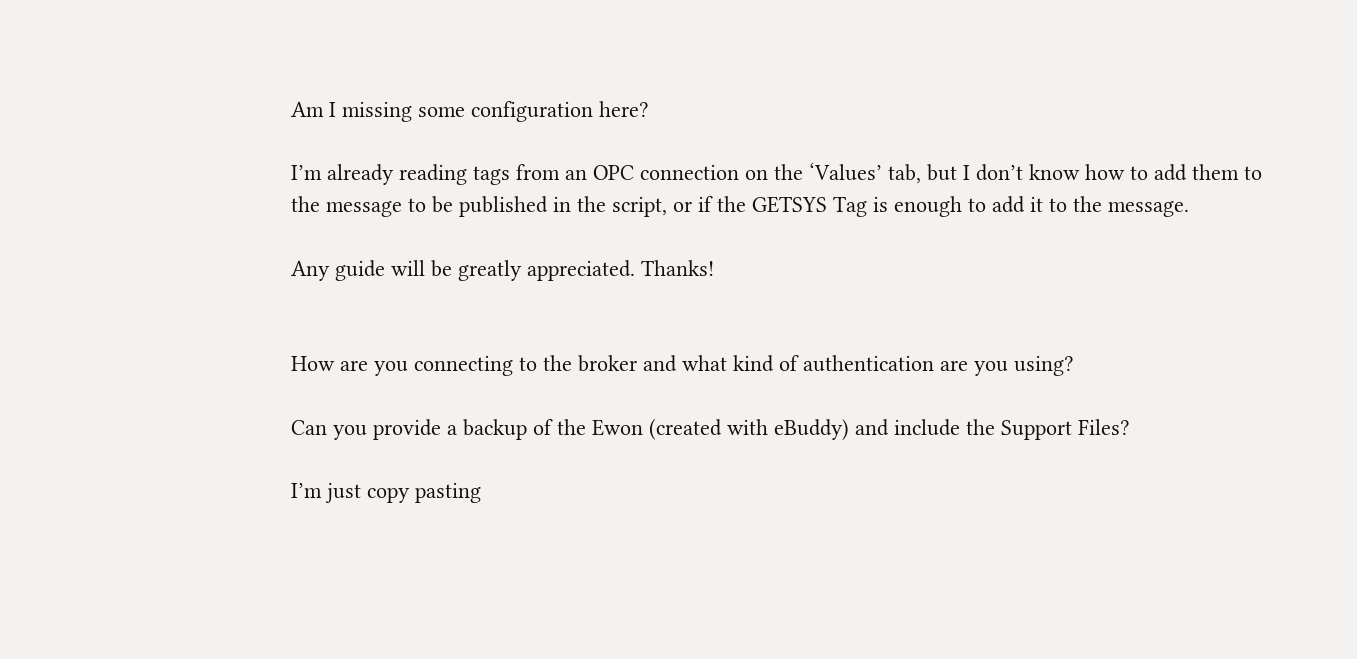Am I missing some configuration here?

I’m already reading tags from an OPC connection on the ‘Values’ tab, but I don’t know how to add them to the message to be published in the script, or if the GETSYS Tag is enough to add it to the message.

Any guide will be greatly appreciated. Thanks!


How are you connecting to the broker and what kind of authentication are you using?

Can you provide a backup of the Ewon (created with eBuddy) and include the Support Files?

I’m just copy pasting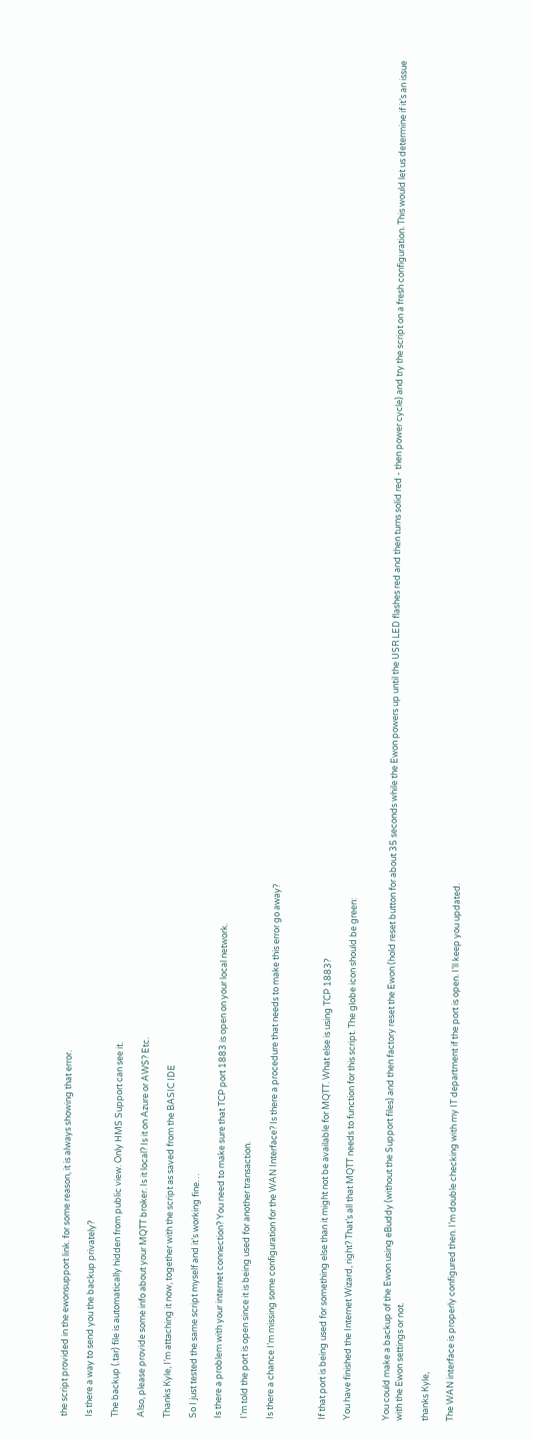the script provided in the ewonsupport link. for some reason, it is always showing that error.

Is there a way to send you the backup privately?

The backup (.tar) file is automatically hidden from public view. Only HMS Support can see it.

Also, please provide some info about your MQTT broker. Is it local? Is it on Azure or AWS? Etc.

Thanks Kyle, I’m attaching it now, together with the script as saved from the BASIC IDE

So I just tested the same script myself and it’s working fine…

Is there a problem with your internet connection? You need to make sure that TCP port 1883 is open on your local network.

I’m told the port is open since it is being used for another transaction.

Is there a chance I’m missing some configuration for the WAN Interface? Is there a procedure that needs to make this error go away?



If that port is being used for something else than it might not be available for MQTT. What else is using TCP 1883?

You have finished the Internet Wizard, right? That’s all that MQTT needs to function for this script. The globe icon should be green:


You could make a backup of the Ewon using eBuddy (without the Support files) and then factory reset the Ewon (hold reset button for about 35 seconds while the Ewon powers up until the USR LED flashes red and then turns solid red - then power cycle) and try the script on a fresh configuration. This would let us determine if it’s an issue with the Ewon settings or not.

thanks Kyle,

The WAN interface is properly configured then. I’m double checking with my IT department if the port is open. I’ll keep you updated.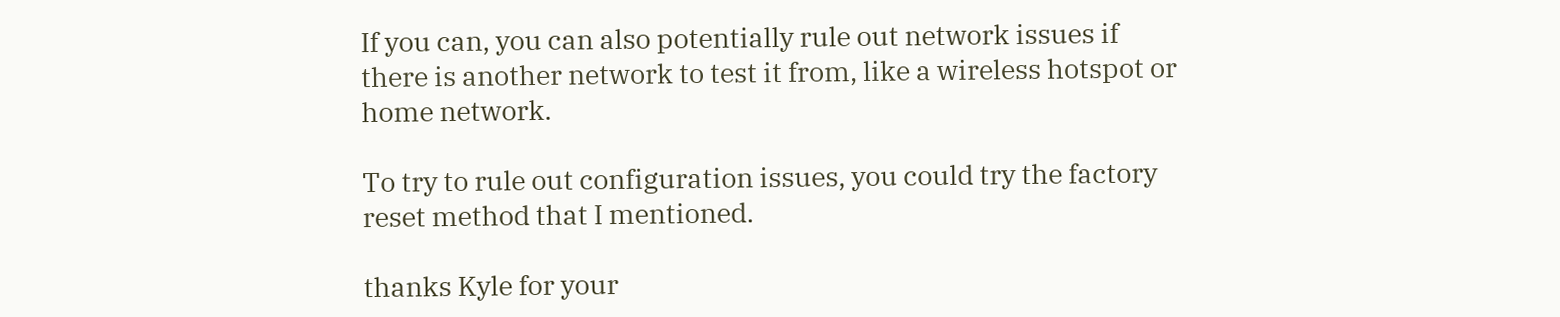If you can, you can also potentially rule out network issues if there is another network to test it from, like a wireless hotspot or home network.

To try to rule out configuration issues, you could try the factory reset method that I mentioned.

thanks Kyle for your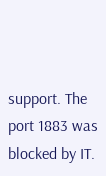support. The port 1883 was blocked by IT.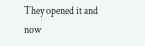They opened it and now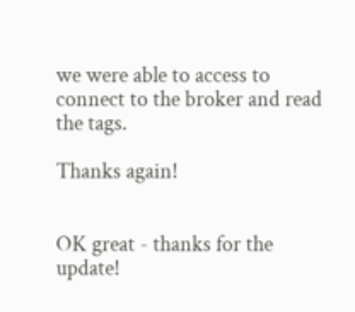we were able to access to connect to the broker and read the tags.

Thanks again!


OK great - thanks for the update!